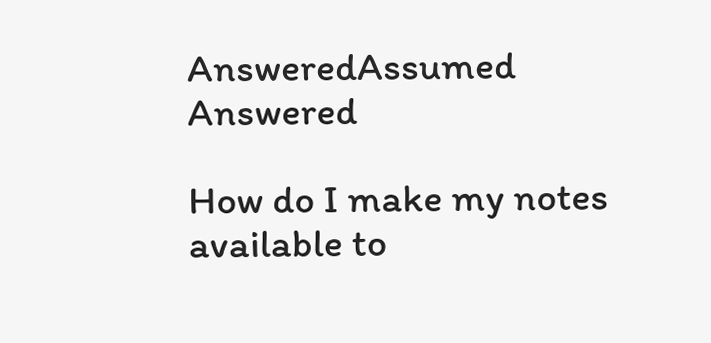AnsweredAssumed Answered

How do I make my notes available to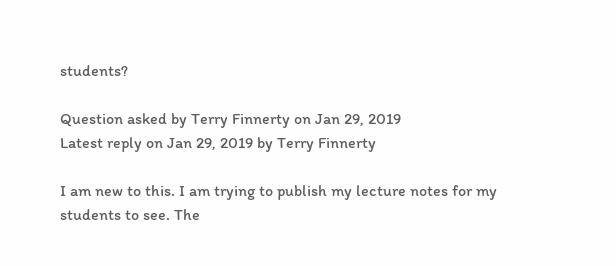students?

Question asked by Terry Finnerty on Jan 29, 2019
Latest reply on Jan 29, 2019 by Terry Finnerty

I am new to this. I am trying to publish my lecture notes for my students to see. The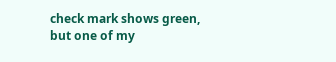check mark shows green, but one of my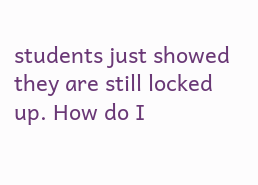students just showed they are still locked up. How do I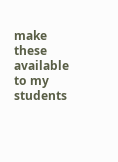make these available to my students